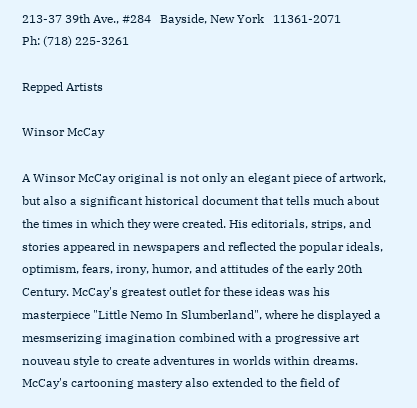213-37 39th Ave., #284   Bayside, New York   11361-2071
Ph: (718) 225-3261

Repped Artists

Winsor McCay

A Winsor McCay original is not only an elegant piece of artwork, but also a significant historical document that tells much about the times in which they were created. His editorials, strips, and stories appeared in newspapers and reflected the popular ideals, optimism, fears, irony, humor, and attitudes of the early 20th Century. McCay's greatest outlet for these ideas was his masterpiece "Little Nemo In Slumberland", where he displayed a mesmserizing imagination combined with a progressive art nouveau style to create adventures in worlds within dreams. McCay's cartooning mastery also extended to the field of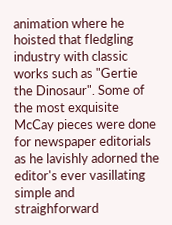animation where he hoisted that fledgling industry with classic works such as "Gertie the Dinosaur". Some of the most exquisite McCay pieces were done for newspaper editorials as he lavishly adorned the editor's ever vasillating simple and straighforward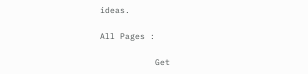ideas.

All Pages :

           Get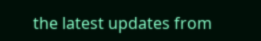the latest updates from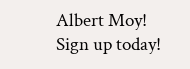Albert Moy!   Sign up today!